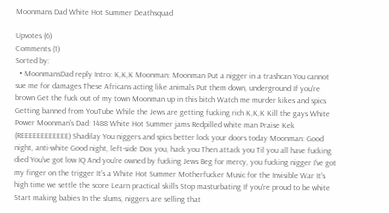Moonmans Dad White Hot Summer Deathsquad

Upvotes (6)
Comments (1)
Sorted by:
  • MoonmansDad reply Intro: K,K,K Moonman: Moonman Put a nigger in a trashcan You cannot sue me for damages These Africans acting like animals Put them down, underground If you're brown Get the fuck out of my town Moonman up in this bitch Watch me murder kikes and spics Getting banned from YouTube While the Jews are getting fucking rich K,K,K Kill the gays White Power Moonman's Dad: 1488 White Hot Summer jams Redpilled white man Praise Kek (REEEEEEEEEEEE) Shadilay You niggers and spics better lock your doors today Moonman: Good night, anti-white Good night, left-side Dox you, hack you Then attack you Til you all have fucking died You've got low IQ And you're owned by fucking Jews Beg for mercy, you fucking nigger I've got my finger on the trigger It's a White Hot Summer Motherfucker Music for the Invisible War It's high time we settle the score Learn practical skills Stop masturbating If you're proud to be white Start making babies In the slums, niggers are selling that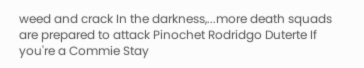weed and crack In the darkness,...more death squads are prepared to attack Pinochet Rodridgo Duterte If you're a Commie Stay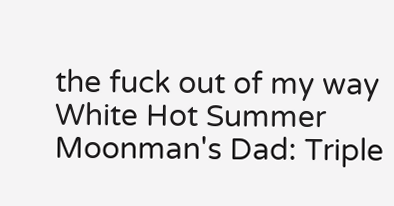the fuck out of my way White Hot Summer Moonman's Dad: Triple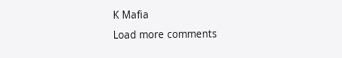K Mafia
Load more comments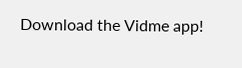Download the Vidme app!